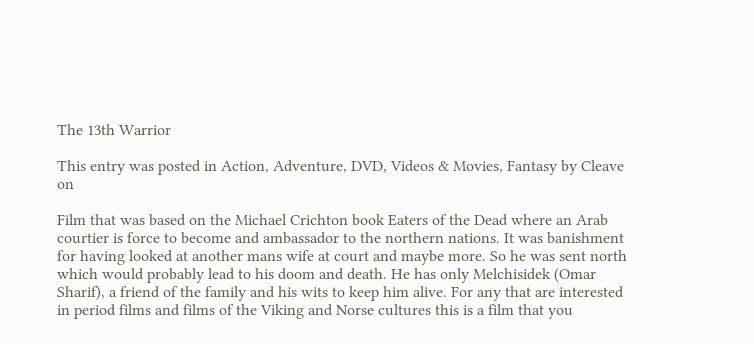The 13th Warrior

This entry was posted in Action, Adventure, DVD, Videos & Movies, Fantasy by Cleave on

Film that was based on the Michael Crichton book Eaters of the Dead where an Arab courtier is force to become and ambassador to the northern nations. It was banishment for having looked at another mans wife at court and maybe more. So he was sent north which would probably lead to his doom and death. He has only Melchisidek (Omar Sharif), a friend of the family and his wits to keep him alive. For any that are interested in period films and films of the Viking and Norse cultures this is a film that you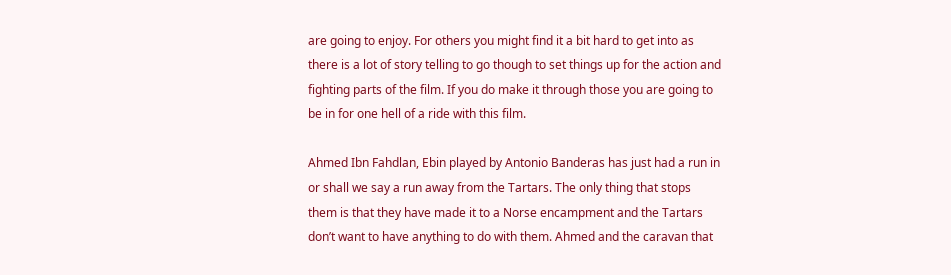are going to enjoy. For others you might find it a bit hard to get into as there is a lot of story telling to go though to set things up for the action and fighting parts of the film. If you do make it through those you are going to be in for one hell of a ride with this film.

Ahmed Ibn Fahdlan, Ebin played by Antonio Banderas has just had a run in or shall we say a run away from the Tartars. The only thing that stops them is that they have made it to a Norse encampment and the Tartars don’t want to have anything to do with them. Ahmed and the caravan that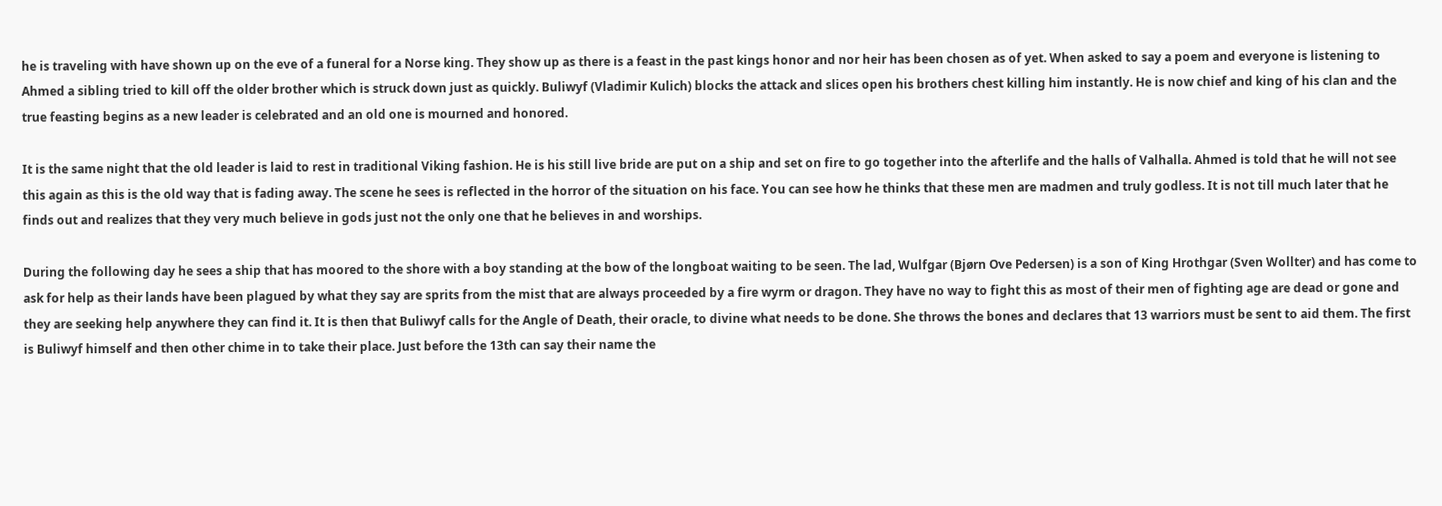he is traveling with have shown up on the eve of a funeral for a Norse king. They show up as there is a feast in the past kings honor and nor heir has been chosen as of yet. When asked to say a poem and everyone is listening to Ahmed a sibling tried to kill off the older brother which is struck down just as quickly. Buliwyf (Vladimir Kulich) blocks the attack and slices open his brothers chest killing him instantly. He is now chief and king of his clan and the true feasting begins as a new leader is celebrated and an old one is mourned and honored.

It is the same night that the old leader is laid to rest in traditional Viking fashion. He is his still live bride are put on a ship and set on fire to go together into the afterlife and the halls of Valhalla. Ahmed is told that he will not see this again as this is the old way that is fading away. The scene he sees is reflected in the horror of the situation on his face. You can see how he thinks that these men are madmen and truly godless. It is not till much later that he finds out and realizes that they very much believe in gods just not the only one that he believes in and worships.

During the following day he sees a ship that has moored to the shore with a boy standing at the bow of the longboat waiting to be seen. The lad, Wulfgar (Bjørn Ove Pedersen) is a son of King Hrothgar (Sven Wollter) and has come to ask for help as their lands have been plagued by what they say are sprits from the mist that are always proceeded by a fire wyrm or dragon. They have no way to fight this as most of their men of fighting age are dead or gone and they are seeking help anywhere they can find it. It is then that Buliwyf calls for the Angle of Death, their oracle, to divine what needs to be done. She throws the bones and declares that 13 warriors must be sent to aid them. The first is Buliwyf himself and then other chime in to take their place. Just before the 13th can say their name the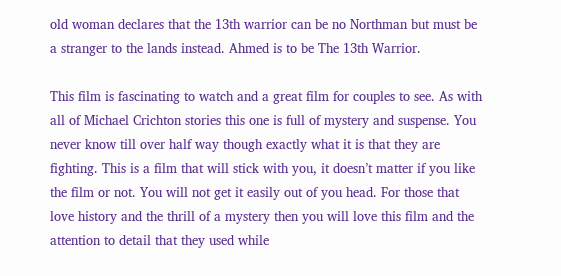old woman declares that the 13th warrior can be no Northman but must be a stranger to the lands instead. Ahmed is to be The 13th Warrior.

This film is fascinating to watch and a great film for couples to see. As with all of Michael Crichton stories this one is full of mystery and suspense. You never know till over half way though exactly what it is that they are fighting. This is a film that will stick with you, it doesn’t matter if you like the film or not. You will not get it easily out of you head. For those that love history and the thrill of a mystery then you will love this film and the attention to detail that they used while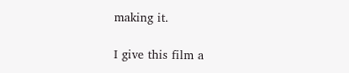making it.

I give this film a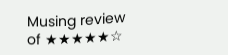Musing review of ★★★★★☆